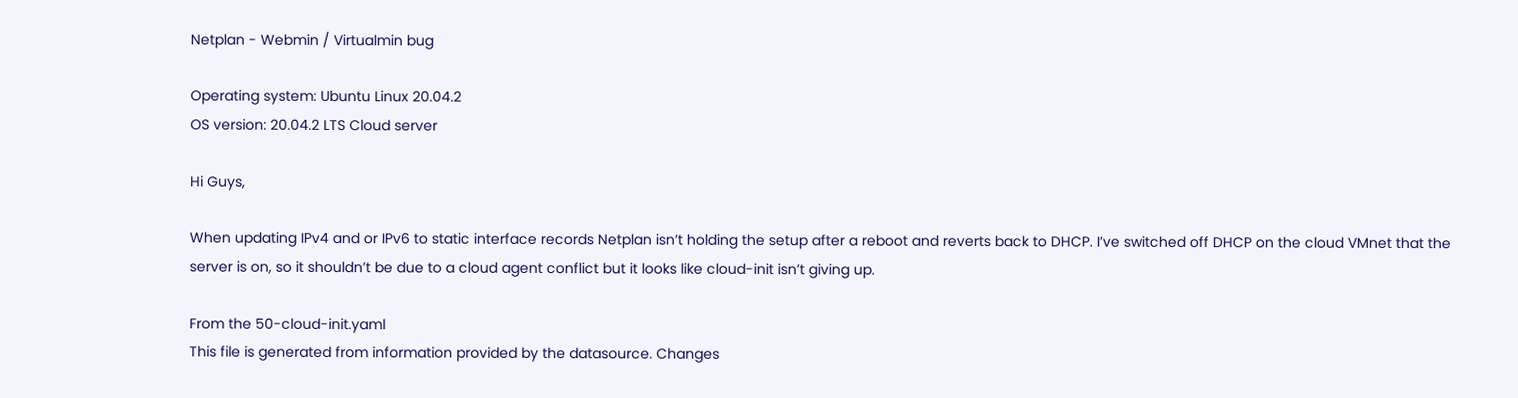Netplan - Webmin / Virtualmin bug

Operating system: Ubuntu Linux 20.04.2
OS version: 20.04.2 LTS Cloud server

Hi Guys,

When updating IPv4 and or IPv6 to static interface records Netplan isn’t holding the setup after a reboot and reverts back to DHCP. I’ve switched off DHCP on the cloud VMnet that the server is on, so it shouldn’t be due to a cloud agent conflict but it looks like cloud-init isn’t giving up.

From the 50-cloud-init.yaml
This file is generated from information provided by the datasource. Changes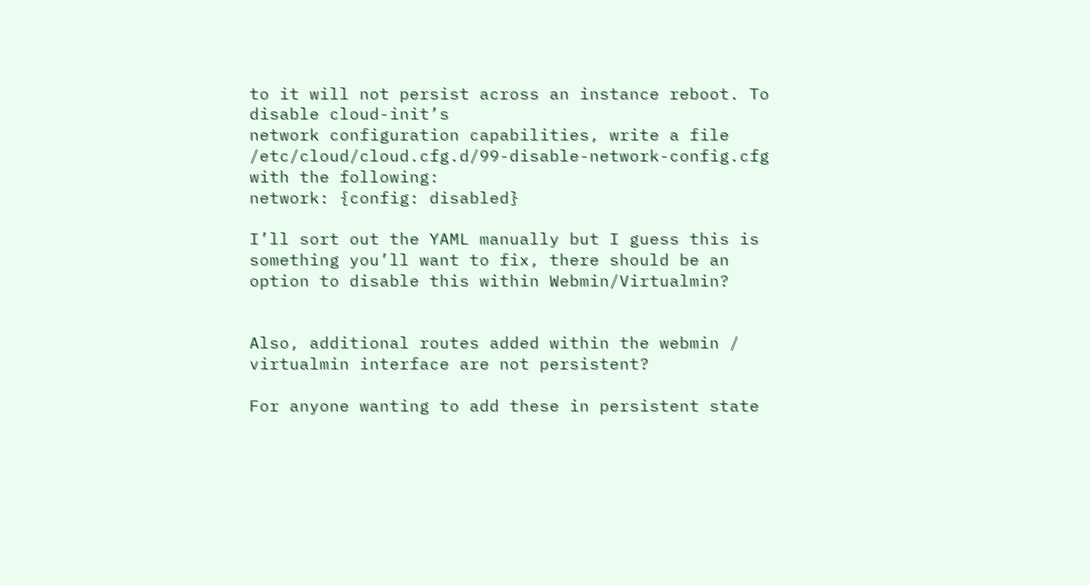to it will not persist across an instance reboot. To disable cloud-init’s
network configuration capabilities, write a file
/etc/cloud/cloud.cfg.d/99-disable-network-config.cfg with the following:
network: {config: disabled}

I’ll sort out the YAML manually but I guess this is something you’ll want to fix, there should be an option to disable this within Webmin/Virtualmin?


Also, additional routes added within the webmin / virtualmin interface are not persistent?

For anyone wanting to add these in persistent state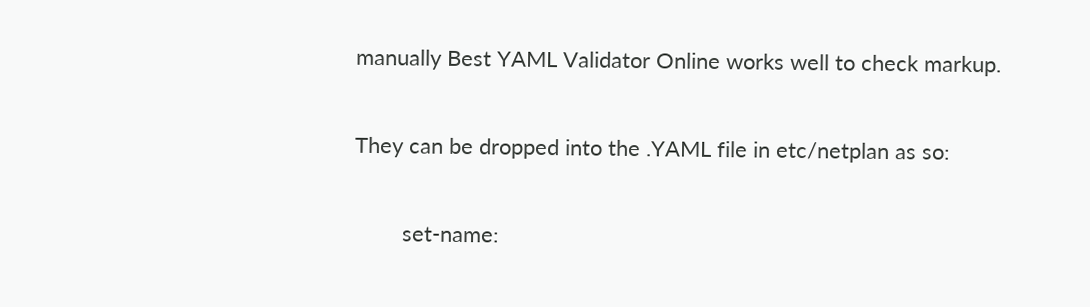manually Best YAML Validator Online works well to check markup.

They can be dropped into the .YAML file in etc/netplan as so:

        set-name: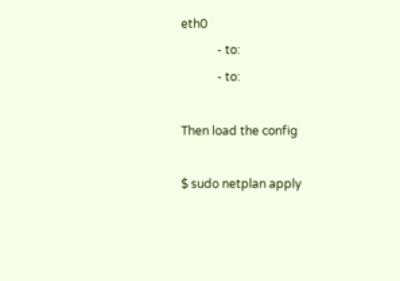eth0
            - to:
            - to:

Then load the config

$ sudo netplan apply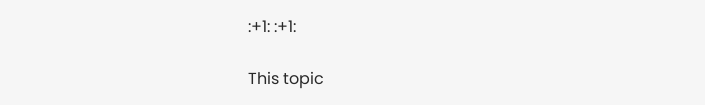:+1: :+1:

This topic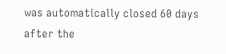was automatically closed 60 days after the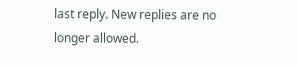last reply. New replies are no longer allowed.